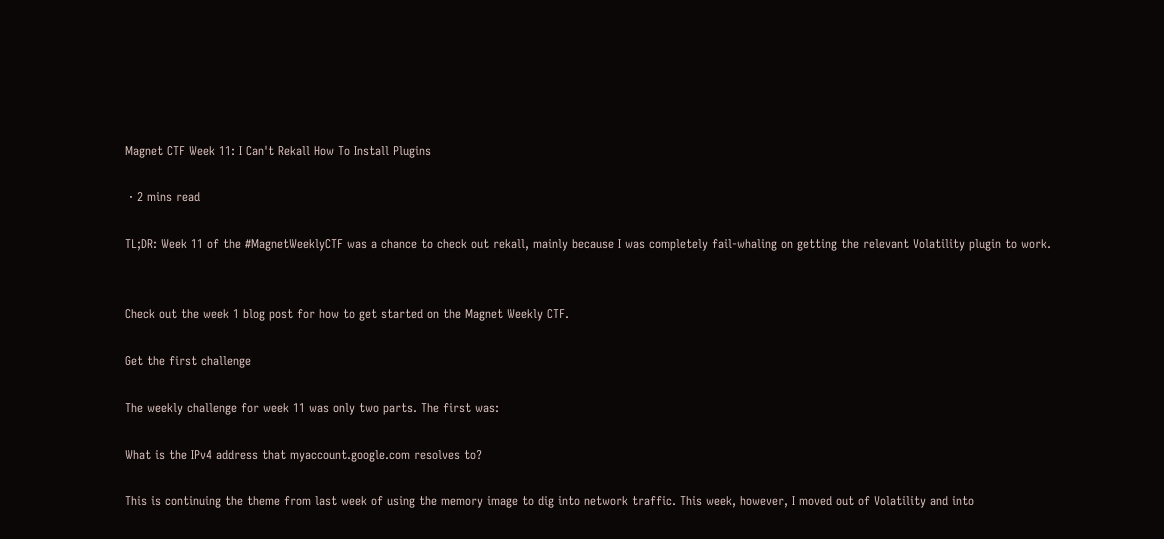Magnet CTF Week 11: I Can't Rekall How To Install Plugins

 · 2 mins read

TL;DR: Week 11 of the #MagnetWeeklyCTF was a chance to check out rekall, mainly because I was completely fail-whaling on getting the relevant Volatility plugin to work.


Check out the week 1 blog post for how to get started on the Magnet Weekly CTF.

Get the first challenge

The weekly challenge for week 11 was only two parts. The first was:

What is the IPv4 address that myaccount.google.com resolves to?

This is continuing the theme from last week of using the memory image to dig into network traffic. This week, however, I moved out of Volatility and into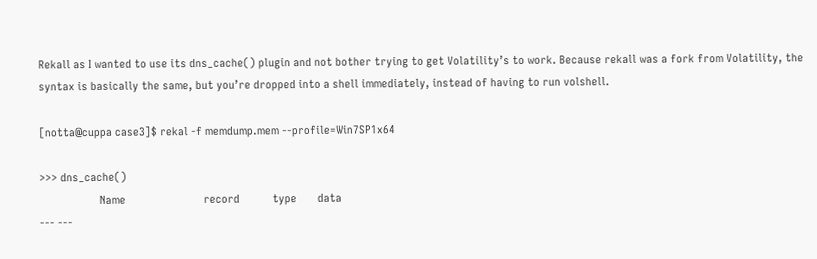Rekall as I wanted to use its dns_cache() plugin and not bother trying to get Volatility’s to work. Because rekall was a fork from Volatility, the syntax is basically the same, but you’re dropped into a shell immediately, instead of having to run volshell.

[notta@cuppa case3]$ rekal -f memdump.mem --profile=Win7SP1x64

>>> dns_cache()
                    Name                          record           type       data
--- ---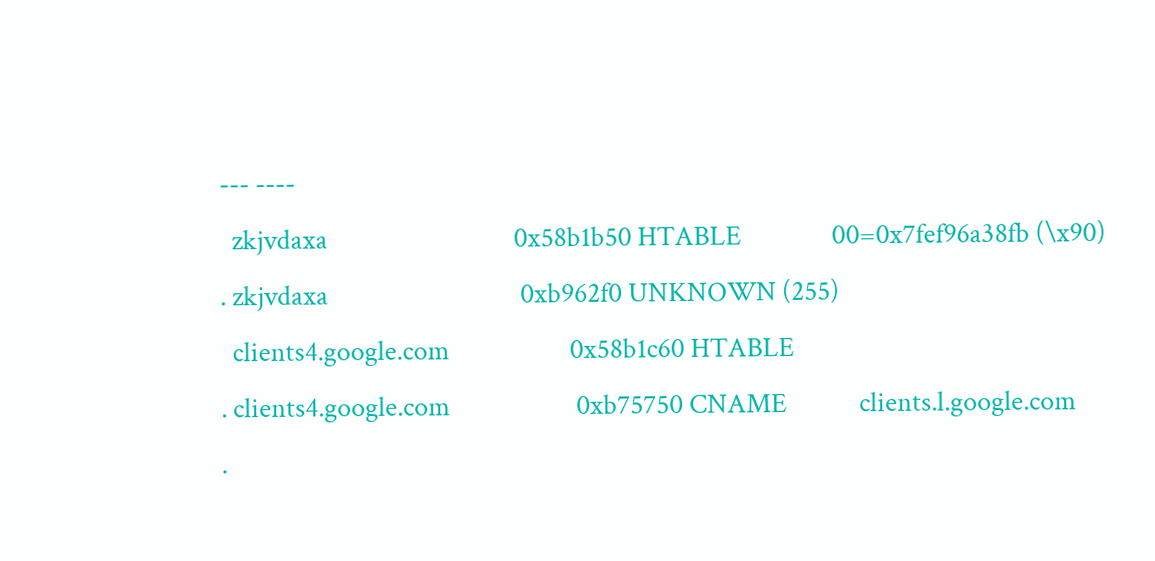--- ----
  zkjvdaxa                               0x58b1b50 HTABLE               00=0x7fef96a38fb (\x90)
. zkjvdaxa                                0xb962f0 UNKNOWN (255)
  clients4.google.com                    0x58b1c60 HTABLE
. clients4.google.com                     0xb75750 CNAME            clients.l.google.com
.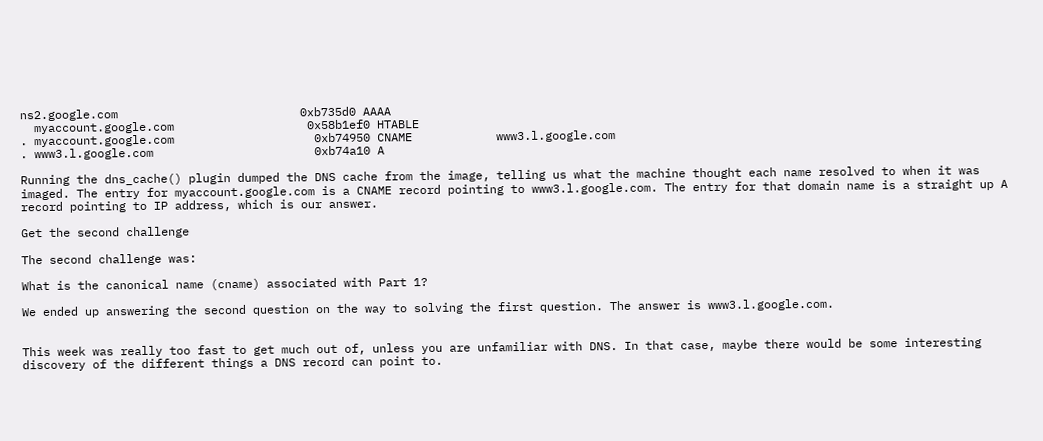ns2.google.com                          0xb735d0 AAAA
  myaccount.google.com                   0x58b1ef0 HTABLE
. myaccount.google.com                    0xb74950 CNAME            www3.l.google.com
. www3.l.google.com                       0xb74a10 A

Running the dns_cache() plugin dumped the DNS cache from the image, telling us what the machine thought each name resolved to when it was imaged. The entry for myaccount.google.com is a CNAME record pointing to www3.l.google.com. The entry for that domain name is a straight up A record pointing to IP address, which is our answer.

Get the second challenge

The second challenge was:

What is the canonical name (cname) associated with Part 1?

We ended up answering the second question on the way to solving the first question. The answer is www3.l.google.com.


This week was really too fast to get much out of, unless you are unfamiliar with DNS. In that case, maybe there would be some interesting discovery of the different things a DNS record can point to.